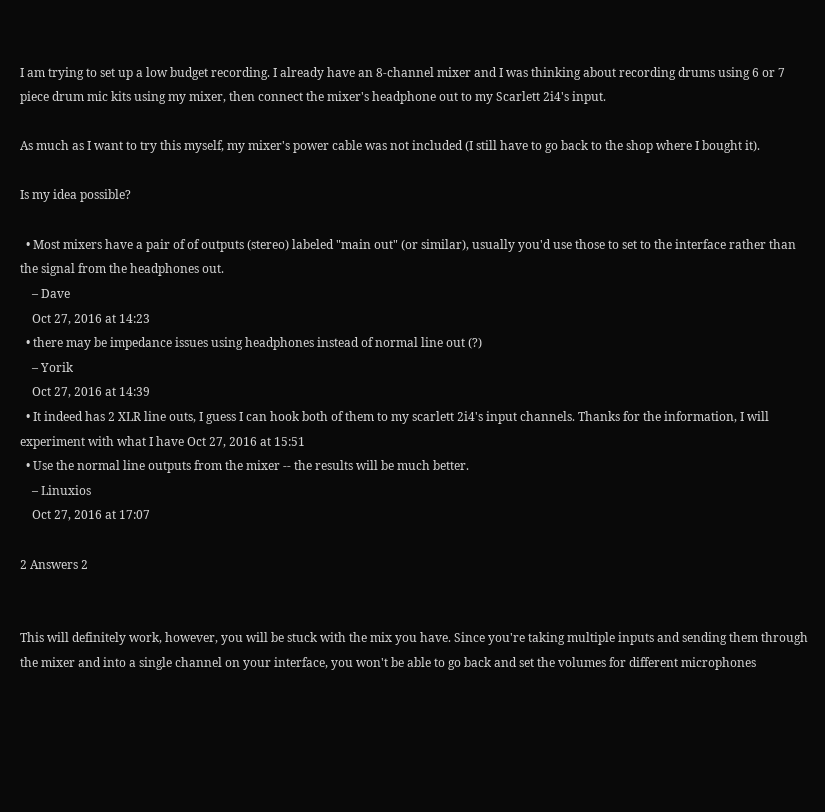I am trying to set up a low budget recording. I already have an 8-channel mixer and I was thinking about recording drums using 6 or 7 piece drum mic kits using my mixer, then connect the mixer's headphone out to my Scarlett 2i4's input.

As much as I want to try this myself, my mixer's power cable was not included (I still have to go back to the shop where I bought it).

Is my idea possible?

  • Most mixers have a pair of of outputs (stereo) labeled "main out" (or similar), usually you'd use those to set to the interface rather than the signal from the headphones out.
    – Dave
    Oct 27, 2016 at 14:23
  • there may be impedance issues using headphones instead of normal line out (?)
    – Yorik
    Oct 27, 2016 at 14:39
  • It indeed has 2 XLR line outs, I guess I can hook both of them to my scarlett 2i4's input channels. Thanks for the information, I will experiment with what I have Oct 27, 2016 at 15:51
  • Use the normal line outputs from the mixer -- the results will be much better.
    – Linuxios
    Oct 27, 2016 at 17:07

2 Answers 2


This will definitely work, however, you will be stuck with the mix you have. Since you're taking multiple inputs and sending them through the mixer and into a single channel on your interface, you won't be able to go back and set the volumes for different microphones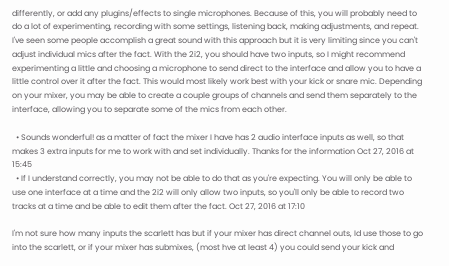differently, or add any plugins/effects to single microphones. Because of this, you will probably need to do a lot of experimenting, recording with some settings, listening back, making adjustments, and repeat. I've seen some people accomplish a great sound with this approach but it is very limiting since you can't adjust individual mics after the fact. With the 2i2, you should have two inputs, so I might recommend experimenting a little and choosing a microphone to send direct to the interface and allow you to have a little control over it after the fact. This would most likely work best with your kick or snare mic. Depending on your mixer, you may be able to create a couple groups of channels and send them separately to the interface, allowing you to separate some of the mics from each other.

  • Sounds wonderful! as a matter of fact the mixer I have has 2 audio interface inputs as well, so that makes 3 extra inputs for me to work with and set individually. Thanks for the information Oct 27, 2016 at 15:45
  • If I understand correctly, you may not be able to do that as you're expecting. You will only be able to use one interface at a time and the 2i2 will only allow two inputs, so you'll only be able to record two tracks at a time and be able to edit them after the fact. Oct 27, 2016 at 17:10

I'm not sure how many inputs the scarlett has but if your mixer has direct channel outs, Id use those to go into the scarlett, or if your mixer has submixes, (most hve at least 4) you could send your kick and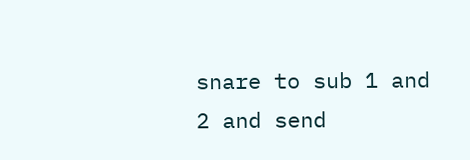snare to sub 1 and 2 and send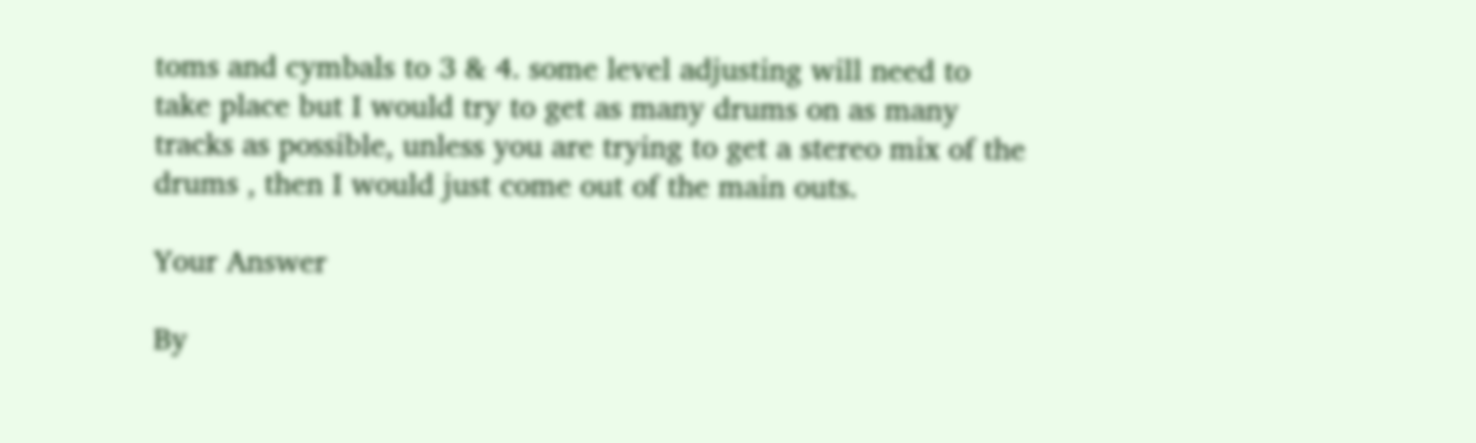toms and cymbals to 3 & 4. some level adjusting will need to take place but I would try to get as many drums on as many tracks as possible, unless you are trying to get a stereo mix of the drums , then I would just come out of the main outs.

Your Answer

By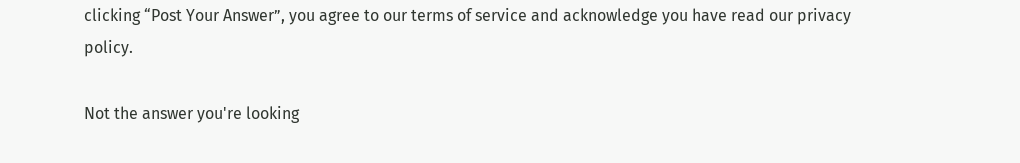clicking “Post Your Answer”, you agree to our terms of service and acknowledge you have read our privacy policy.

Not the answer you're looking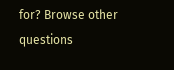for? Browse other questions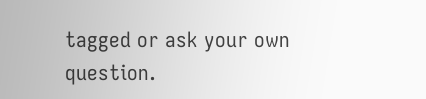tagged or ask your own question.